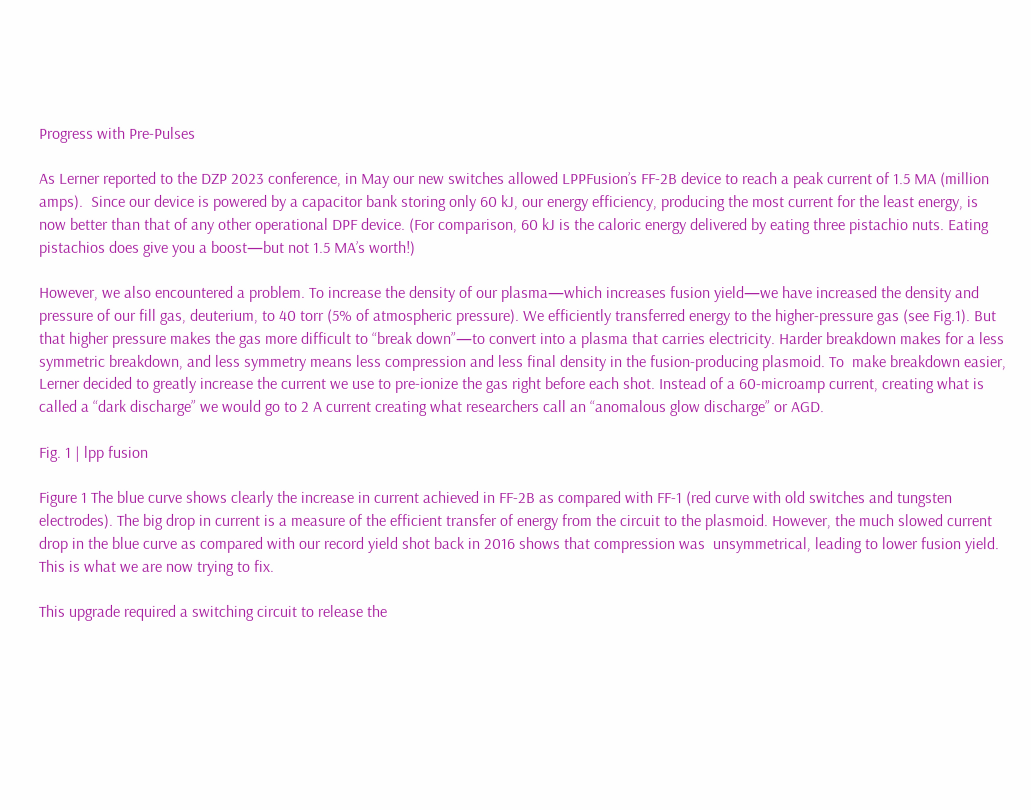Progress with Pre-Pulses

As Lerner reported to the DZP 2023 conference, in May our new switches allowed LPPFusion’s FF-2B device to reach a peak current of 1.5 MA (million amps).  Since our device is powered by a capacitor bank storing only 60 kJ, our energy efficiency, producing the most current for the least energy, is now better than that of any other operational DPF device. (For comparison, 60 kJ is the caloric energy delivered by eating three pistachio nuts. Eating pistachios does give you a boost—but not 1.5 MA’s worth!)

However, we also encountered a problem. To increase the density of our plasma—which increases fusion yield—we have increased the density and pressure of our fill gas, deuterium, to 40 torr (5% of atmospheric pressure). We efficiently transferred energy to the higher-pressure gas (see Fig.1). But that higher pressure makes the gas more difficult to “break down”—to convert into a plasma that carries electricity. Harder breakdown makes for a less symmetric breakdown, and less symmetry means less compression and less final density in the fusion-producing plasmoid. To  make breakdown easier, Lerner decided to greatly increase the current we use to pre-ionize the gas right before each shot. Instead of a 60-microamp current, creating what is called a “dark discharge” we would go to 2 A current creating what researchers call an “anomalous glow discharge” or AGD.

Fig. 1 | lpp fusion

Figure 1 The blue curve shows clearly the increase in current achieved in FF-2B as compared with FF-1 (red curve with old switches and tungsten electrodes). The big drop in current is a measure of the efficient transfer of energy from the circuit to the plasmoid. However, the much slowed current drop in the blue curve as compared with our record yield shot back in 2016 shows that compression was  unsymmetrical, leading to lower fusion yield. This is what we are now trying to fix.

This upgrade required a switching circuit to release the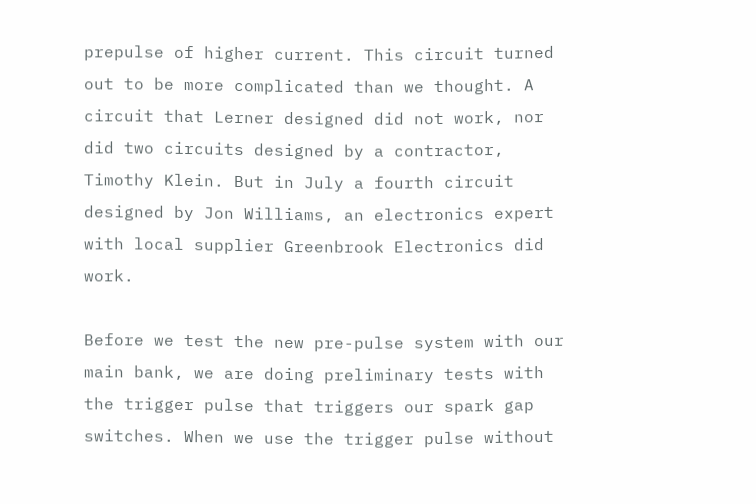prepulse of higher current. This circuit turned out to be more complicated than we thought. A circuit that Lerner designed did not work, nor did two circuits designed by a contractor, Timothy Klein. But in July a fourth circuit designed by Jon Williams, an electronics expert with local supplier Greenbrook Electronics did work.

Before we test the new pre-pulse system with our main bank, we are doing preliminary tests with the trigger pulse that triggers our spark gap switches. When we use the trigger pulse without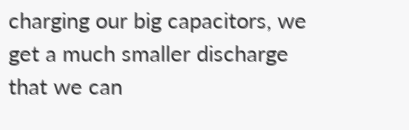charging our big capacitors, we get a much smaller discharge that we can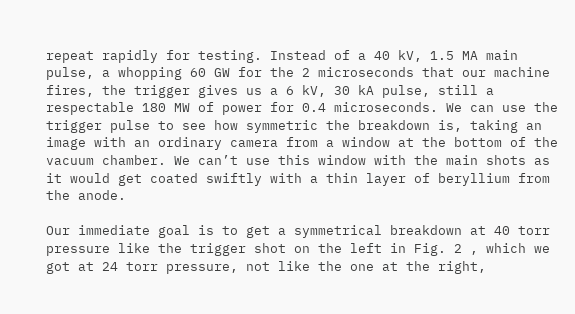repeat rapidly for testing. Instead of a 40 kV, 1.5 MA main pulse, a whopping 60 GW for the 2 microseconds that our machine fires, the trigger gives us a 6 kV, 30 kA pulse, still a respectable 180 MW of power for 0.4 microseconds. We can use the trigger pulse to see how symmetric the breakdown is, taking an image with an ordinary camera from a window at the bottom of the vacuum chamber. We can’t use this window with the main shots as it would get coated swiftly with a thin layer of beryllium from the anode.

Our immediate goal is to get a symmetrical breakdown at 40 torr pressure like the trigger shot on the left in Fig. 2 , which we got at 24 torr pressure, not like the one at the right,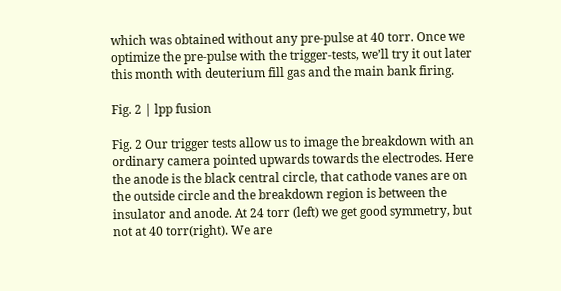which was obtained without any pre-pulse at 40 torr. Once we optimize the pre-pulse with the trigger-tests, we’ll try it out later this month with deuterium fill gas and the main bank firing.

Fig. 2 | lpp fusion

Fig. 2 Our trigger tests allow us to image the breakdown with an ordinary camera pointed upwards towards the electrodes. Here the anode is the black central circle, that cathode vanes are on the outside circle and the breakdown region is between the insulator and anode. At 24 torr (left) we get good symmetry, but not at 40 torr(right). We are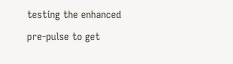testing the enhanced pre-pulse to get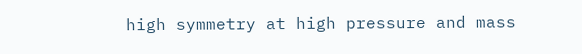high symmetry at high pressure and mass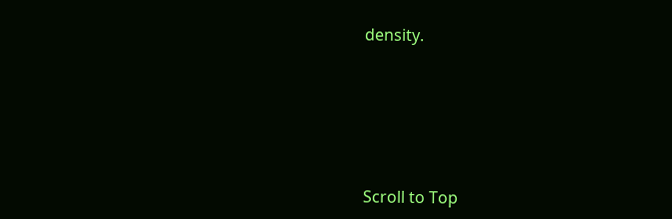density.








Scroll to Top